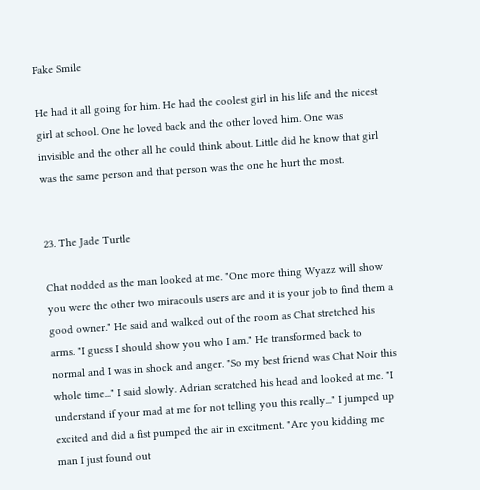Fake Smile

He had it all going for him. He had the coolest girl in his life and the nicest girl at school. One he loved back and the other loved him. One was invisible and the other all he could think about. Little did he know that girl was the same person and that person was the one he hurt the most.


23. The Jade Turtle

Chat nodded as the man looked at me. "One more thing Wyazz will show you were the other two miracouls users are and it is your job to find them a good owner." He said and walked out of the room as Chat stretched his arms. "I guess I should show you who I am." He transformed back to normal and I was in shock and anger. "So my best friend was Chat Noir this whole time..." I said slowly. Adrian scratched his head and looked at me. "I understand if your mad at me for not telling you this really..." I jumped up excited and did a fist pumped the air in excitment. "Are you kidding me man I just found out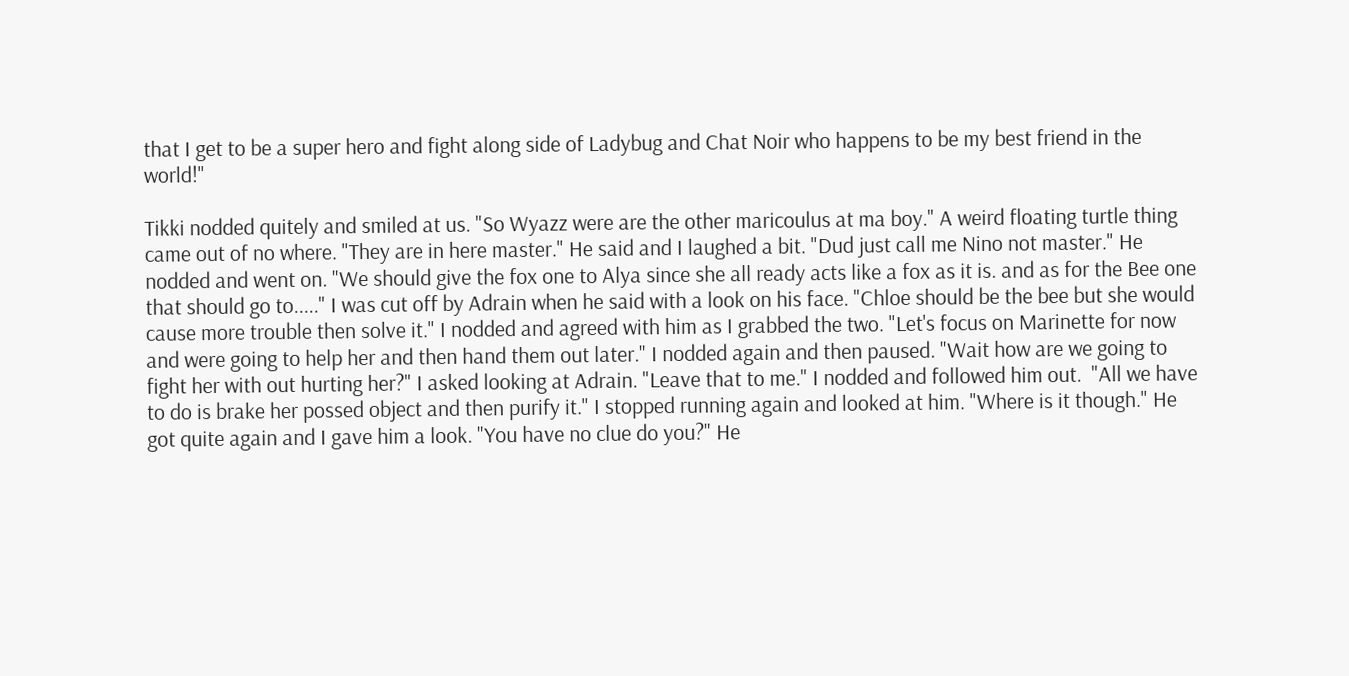that I get to be a super hero and fight along side of Ladybug and Chat Noir who happens to be my best friend in the world!"

Tikki nodded quitely and smiled at us. "So Wyazz were are the other maricoulus at ma boy." A weird floating turtle thing came out of no where. "They are in here master." He said and I laughed a bit. "Dud just call me Nino not master." He nodded and went on. "We should give the fox one to Alya since she all ready acts like a fox as it is. and as for the Bee one that should go to....." I was cut off by Adrain when he said with a look on his face. "Chloe should be the bee but she would cause more trouble then solve it." I nodded and agreed with him as I grabbed the two. "Let's focus on Marinette for now and were going to help her and then hand them out later." I nodded again and then paused. "Wait how are we going to fight her with out hurting her?" I asked looking at Adrain. "Leave that to me." I nodded and followed him out.  "All we have to do is brake her possed object and then purify it." I stopped running again and looked at him. "Where is it though." He got quite again and I gave him a look. "You have no clue do you?" He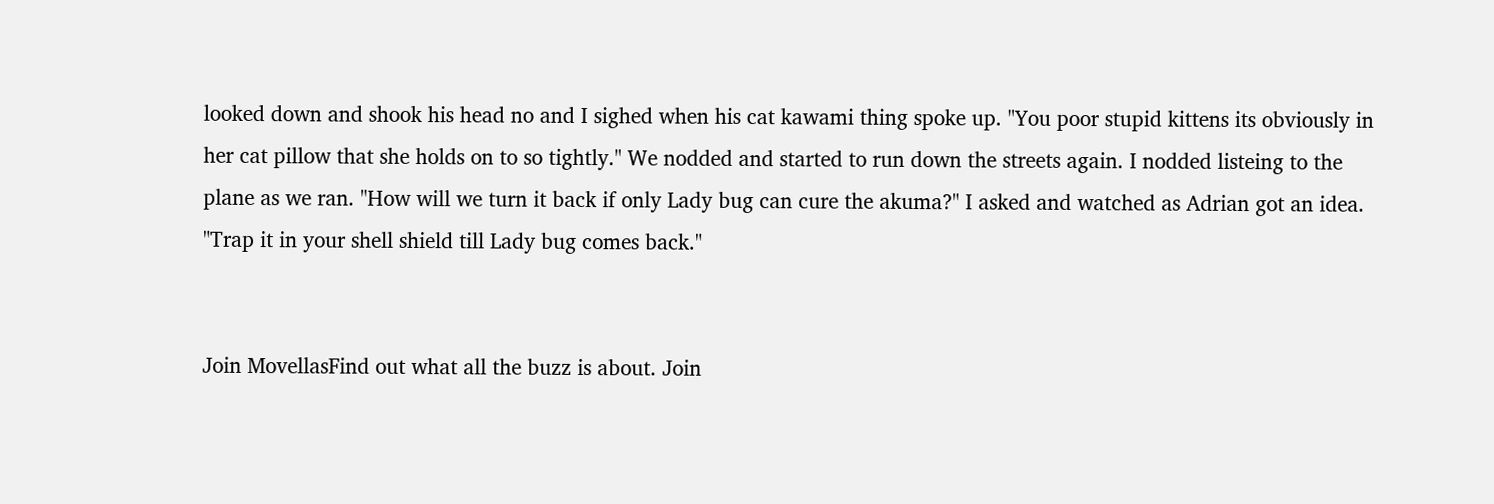looked down and shook his head no and I sighed when his cat kawami thing spoke up. "You poor stupid kittens its obviously in her cat pillow that she holds on to so tightly." We nodded and started to run down the streets again. I nodded listeing to the plane as we ran. "How will we turn it back if only Lady bug can cure the akuma?" I asked and watched as Adrian got an idea. "Trap it in your shell shield till Lady bug comes back."


Join MovellasFind out what all the buzz is about. Join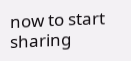now to start sharing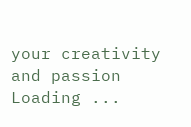your creativity and passion
Loading ...